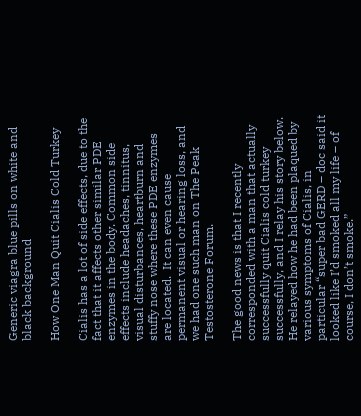Generic viagra blue pills on white and black background

How One Man Quit Cialis Cold Turkey

Cialis has a lot of side effects, due to the fact that it affects other similar PDE enzymes in the body. Common side effects include headaches, tinnitus, visual disturbances, heartburn and stuffy nose where these PDE enzymes are located.  It can even cause permanent visual or hearing loss, and we had one such man on The Peak Testosterone Forum.

The good news is that I recently corresponded with a man that actually successfully quit Cialis cold turkey successfully, and I relay his story below.  He relayed how he had been plaqued by various symptoms of Cialis, in particular “super bad GERD – doc said it looked like I’d smoked all my life – of course, I don’t smoke.”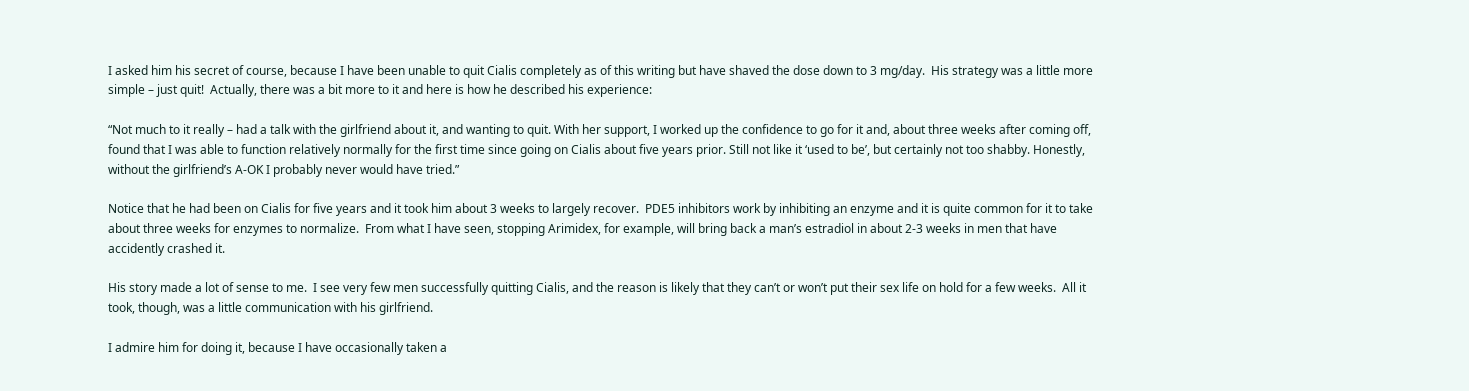I asked him his secret of course, because I have been unable to quit Cialis completely as of this writing but have shaved the dose down to 3 mg/day.  His strategy was a little more simple – just quit!  Actually, there was a bit more to it and here is how he described his experience:

“Not much to it really – had a talk with the girlfriend about it, and wanting to quit. With her support, I worked up the confidence to go for it and, about three weeks after coming off, found that I was able to function relatively normally for the first time since going on Cialis about five years prior. Still not like it ‘used to be’, but certainly not too shabby. Honestly, without the girlfriend’s A-OK I probably never would have tried.”

Notice that he had been on Cialis for five years and it took him about 3 weeks to largely recover.  PDE5 inhibitors work by inhibiting an enzyme and it is quite common for it to take about three weeks for enzymes to normalize.  From what I have seen, stopping Arimidex, for example, will bring back a man’s estradiol in about 2-3 weeks in men that have accidently crashed it.

His story made a lot of sense to me.  I see very few men successfully quitting Cialis, and the reason is likely that they can’t or won’t put their sex life on hold for a few weeks.  All it took, though, was a little communication with his girlfriend.

I admire him for doing it, because I have occasionally taken a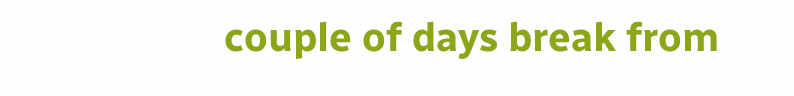couple of days break from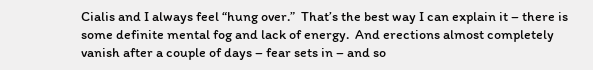Cialis and I always feel “hung over.”  That’s the best way I can explain it – there is some definite mental fog and lack of energy.  And erections almost completely vanish after a couple of days – fear sets in – and so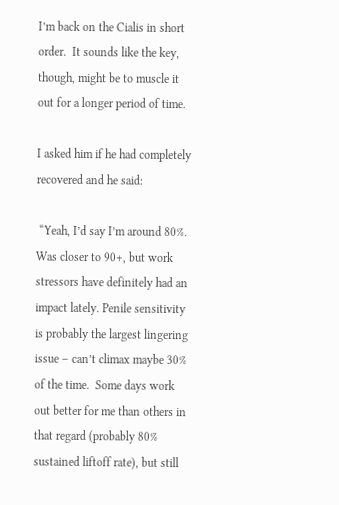I’m back on the Cialis in short order.  It sounds like the key, though, might be to muscle it out for a longer period of time.

I asked him if he had completely recovered and he said:

 “Yeah, I’d say I’m around 80%. Was closer to 90+, but work stressors have definitely had an impact lately. Penile sensitivity is probably the largest lingering issue – can’t climax maybe 30% of the time.  Some days work out better for me than others in that regard (probably 80% sustained liftoff rate), but still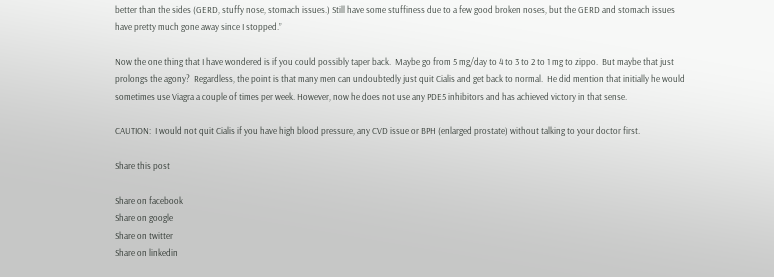better than the sides (GERD, stuffy nose, stomach issues.) Still have some stuffiness due to a few good broken noses, but the GERD and stomach issues have pretty much gone away since I stopped.”

Now the one thing that I have wondered is if you could possibly taper back.  Maybe go from 5 mg/day to 4 to 3 to 2 to 1 mg to zippo.  But maybe that just prolongs the agony?  Regardless, the point is that many men can undoubtedly just quit Cialis and get back to normal.  He did mention that initially he would sometimes use Viagra a couple of times per week. However, now he does not use any PDE5 inhibitors and has achieved victory in that sense.

CAUTION:  I would not quit Cialis if you have high blood pressure, any CVD issue or BPH (enlarged prostate) without talking to your doctor first.

Share this post

Share on facebook
Share on google
Share on twitter
Share on linkedin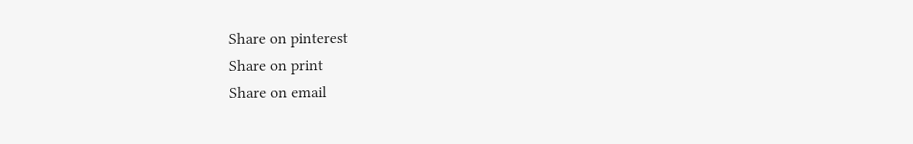Share on pinterest
Share on print
Share on email